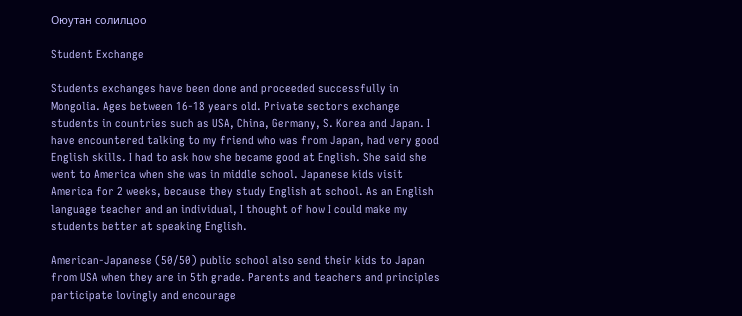Оюутан солилцоо

Student Exchange

Students exchanges have been done and proceeded successfully in Mongolia. Ages between 16-18 years old. Private sectors exchange students in countries such as USA, China, Germany, S. Korea and Japan. I have encountered talking to my friend who was from Japan, had very good English skills. I had to ask how she became good at English. She said she went to America when she was in middle school. Japanese kids visit America for 2 weeks, because they study English at school. As an English language teacher and an individual, I thought of how I could make my students better at speaking English.

American-Japanese (50/50) public school also send their kids to Japan from USA when they are in 5th grade. Parents and teachers and principles participate lovingly and encourage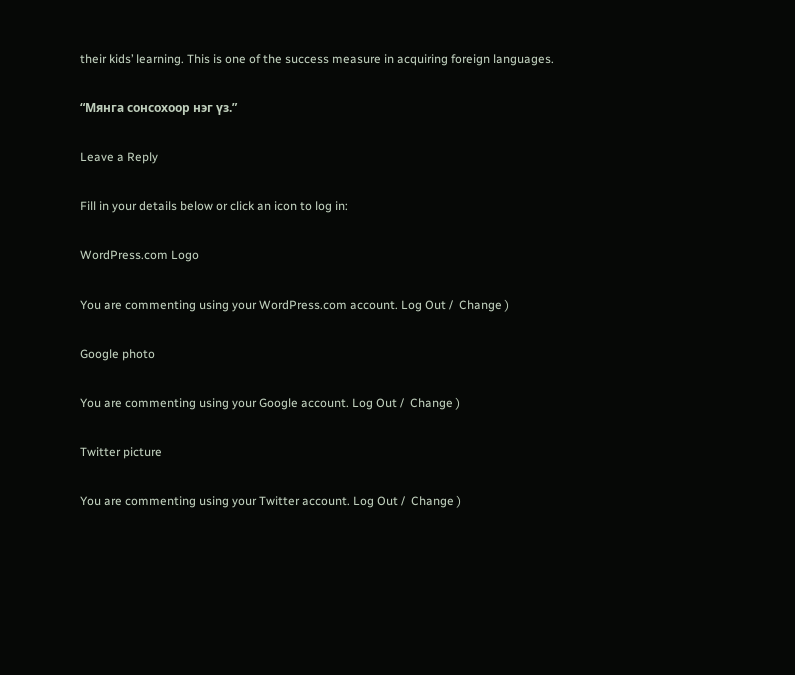their kids’ learning. This is one of the success measure in acquiring foreign languages.

“Мянга сонсохоор нэг үз.”

Leave a Reply

Fill in your details below or click an icon to log in:

WordPress.com Logo

You are commenting using your WordPress.com account. Log Out /  Change )

Google photo

You are commenting using your Google account. Log Out /  Change )

Twitter picture

You are commenting using your Twitter account. Log Out /  Change )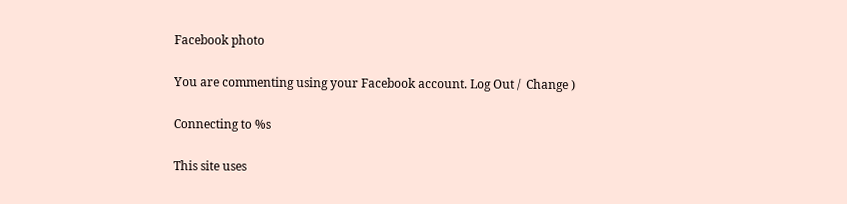Facebook photo

You are commenting using your Facebook account. Log Out /  Change )

Connecting to %s

This site uses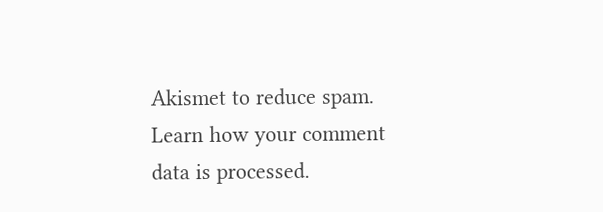Akismet to reduce spam. Learn how your comment data is processed.